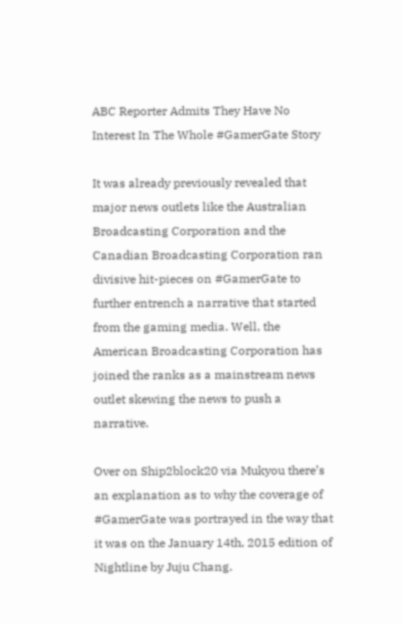ABC Reporter Admits They Have No Interest In The Whole #GamerGate Story

It was already previously revealed that major news outlets like the Australian Broadcasting Corporation and the Canadian Broadcasting Corporation ran divisive hit-pieces on #GamerGate to further entrench a narrative that started from the gaming media. Well, the American Broadcasting Corporation has joined the ranks as a mainstream news outlet skewing the news to push a narrative.

Over on Ship2block20 via Mukyou there’s an explanation as to why the coverage of #GamerGate was portrayed in the way that it was on the January 14th, 2015 edition of Nightline by Juju Chang.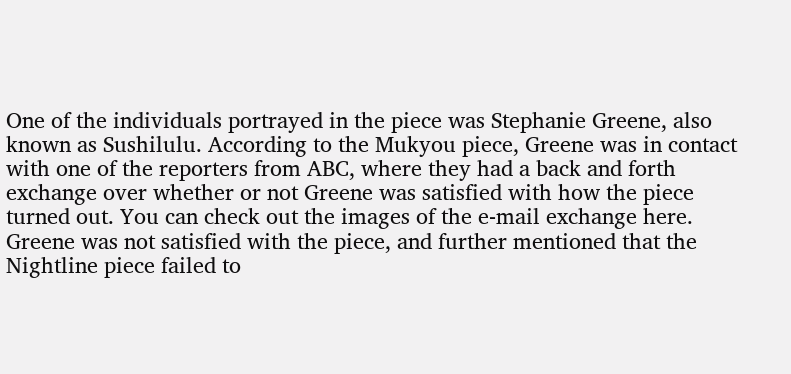One of the individuals portrayed in the piece was Stephanie Greene, also known as Sushilulu. According to the Mukyou piece, Greene was in contact with one of the reporters from ABC, where they had a back and forth exchange over whether or not Greene was satisfied with how the piece turned out. You can check out the images of the e-mail exchange here. Greene was not satisfied with the piece, and further mentioned that the Nightline piece failed to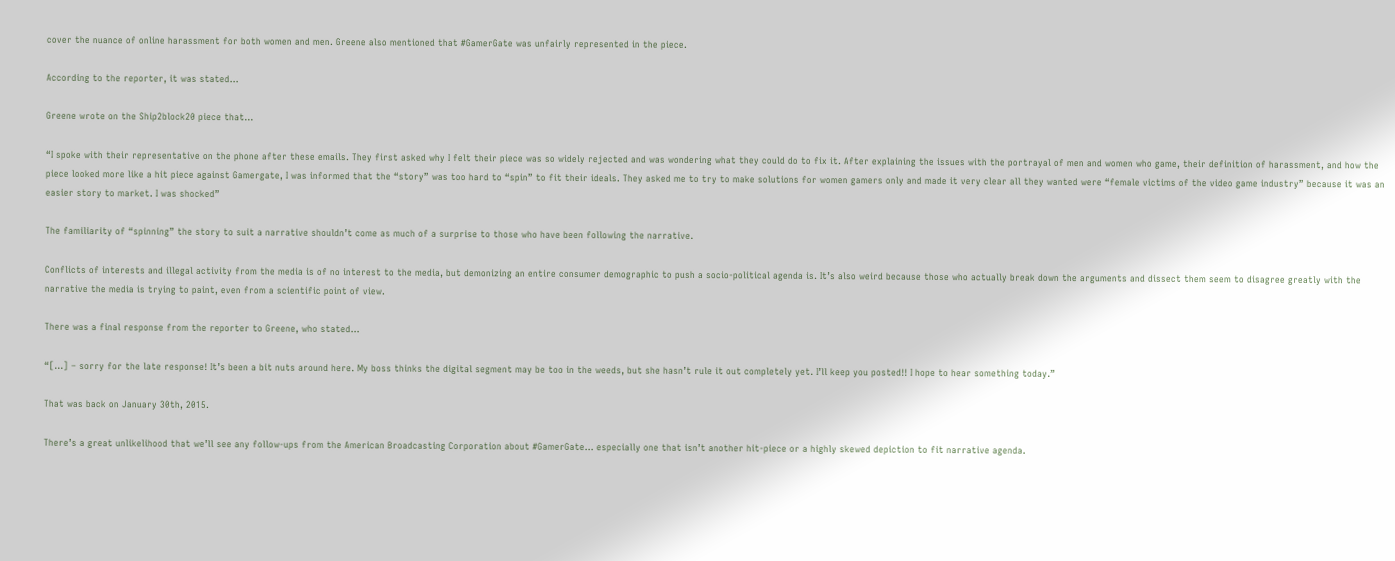cover the nuance of online harassment for both women and men. Greene also mentioned that #GamerGate was unfairly represented in the piece.

According to the reporter, it was stated…

Greene wrote on the Ship2block20 piece that…

“I spoke with their representative on the phone after these emails. They first asked why I felt their piece was so widely rejected and was wondering what they could do to fix it. After explaining the issues with the portrayal of men and women who game, their definition of harassment, and how the piece looked more like a hit piece against Gamergate, I was informed that the “story” was too hard to “spin” to fit their ideals. They asked me to try to make solutions for women gamers only and made it very clear all they wanted were “female victims of the video game industry” because it was an easier story to market. I was shocked”

The familiarity of “spinning” the story to suit a narrative shouldn’t come as much of a surprise to those who have been following the narrative.

Conflicts of interests and illegal activity from the media is of no interest to the media, but demonizing an entire consumer demographic to push a socio-political agenda is. It’s also weird because those who actually break down the arguments and dissect them seem to disagree greatly with the narrative the media is trying to paint, even from a scientific point of view.

There was a final response from the reporter to Greene, who stated…

“[…] – sorry for the late response! It’s been a bit nuts around here. My boss thinks the digital segment may be too in the weeds, but she hasn’t rule it out completely yet. I’ll keep you posted!! I hope to hear something today.”

That was back on January 30th, 2015.

There’s a great unlikelihood that we’ll see any follow-ups from the American Broadcasting Corporation about #GamerGate… especially one that isn’t another hit-piece or a highly skewed depiction to fit narrative agenda.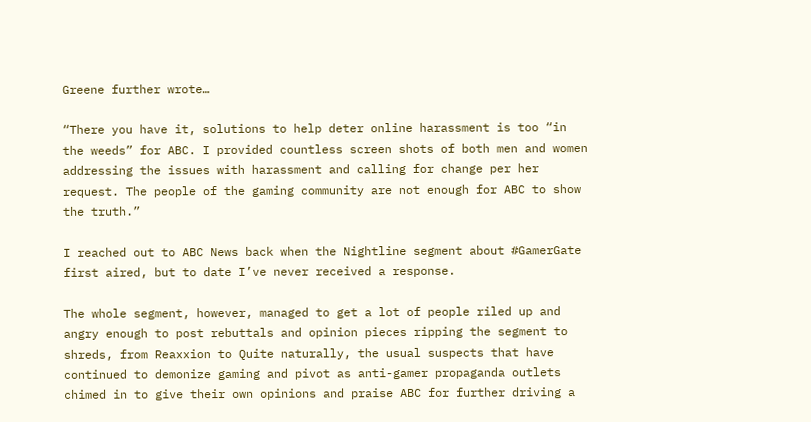Greene further wrote…

“There you have it, solutions to help deter online harassment is too “in the weeds” for ABC. I provided countless screen shots of both men and women addressing the issues with harassment and calling for change per her request. The people of the gaming community are not enough for ABC to show the truth.”

I reached out to ABC News back when the Nightline segment about #GamerGate first aired, but to date I’ve never received a response.

The whole segment, however, managed to get a lot of people riled up and angry enough to post rebuttals and opinion pieces ripping the segment to shreds, from Reaxxion to Quite naturally, the usual suspects that have continued to demonize gaming and pivot as anti-gamer propaganda outlets chimed in to give their own opinions and praise ABC for further driving a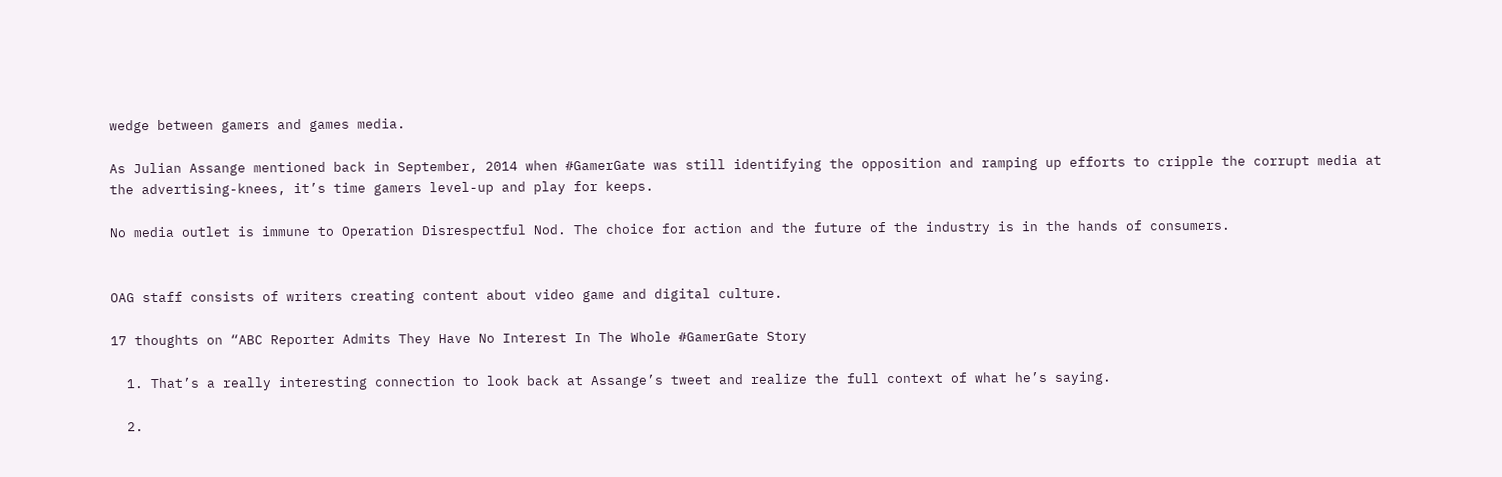wedge between gamers and games media.

As Julian Assange mentioned back in September, 2014 when #GamerGate was still identifying the opposition and ramping up efforts to cripple the corrupt media at the advertising-knees, it’s time gamers level-up and play for keeps.

No media outlet is immune to Operation Disrespectful Nod. The choice for action and the future of the industry is in the hands of consumers.


OAG staff consists of writers creating content about video game and digital culture.

17 thoughts on “ABC Reporter Admits They Have No Interest In The Whole #GamerGate Story

  1. That’s a really interesting connection to look back at Assange’s tweet and realize the full context of what he’s saying.

  2.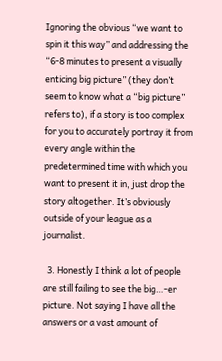Ignoring the obvious “we want to spin it this way” and addressing the “6-8 minutes to present a visually enticing big picture” (they don’t seem to know what a “big picture” refers to), if a story is too complex for you to accurately portray it from every angle within the predetermined time with which you want to present it in, just drop the story altogether. It’s obviously outside of your league as a journalist.

  3. Honestly I think a lot of people are still failing to see the big…-er picture. Not saying I have all the answers or a vast amount of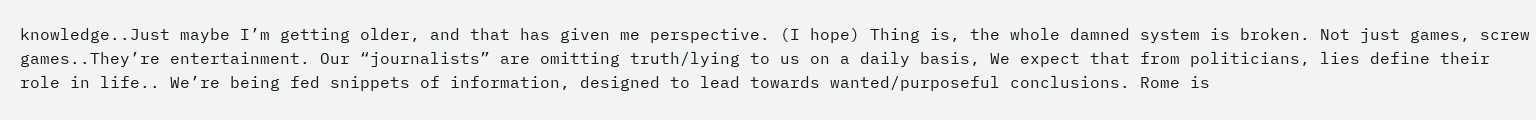knowledge..Just maybe I’m getting older, and that has given me perspective. (I hope) Thing is, the whole damned system is broken. Not just games, screw games..They’re entertainment. Our “journalists” are omitting truth/lying to us on a daily basis, We expect that from politicians, lies define their role in life.. We’re being fed snippets of information, designed to lead towards wanted/purposeful conclusions. Rome is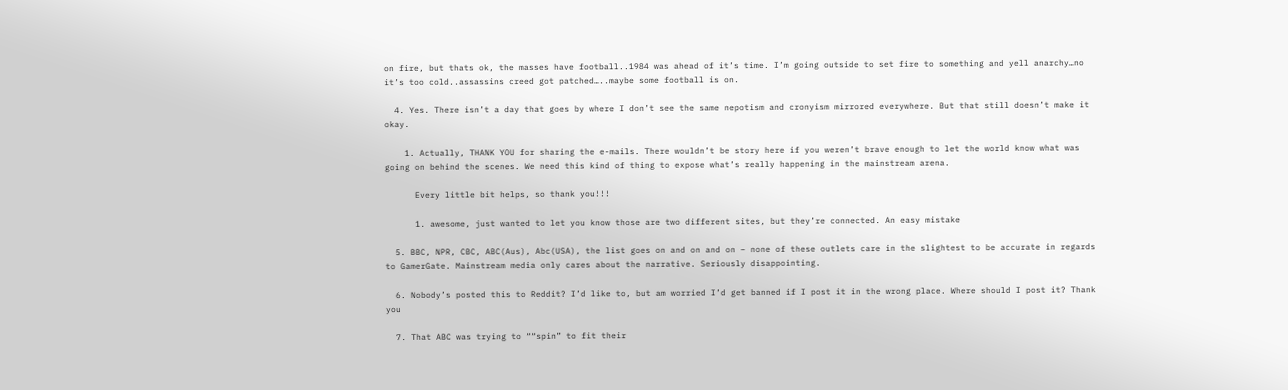on fire, but thats ok, the masses have football..1984 was ahead of it’s time. I’m going outside to set fire to something and yell anarchy…no it’s too cold..assassins creed got patched…..maybe some football is on.

  4. Yes. There isn’t a day that goes by where I don’t see the same nepotism and cronyism mirrored everywhere. But that still doesn’t make it okay.

    1. Actually, THANK YOU for sharing the e-mails. There wouldn’t be story here if you weren’t brave enough to let the world know what was going on behind the scenes. We need this kind of thing to expose what’s really happening in the mainstream arena.

      Every little bit helps, so thank you!!!

      1. awesome, just wanted to let you know those are two different sites, but they’re connected. An easy mistake

  5. BBC, NPR, CBC, ABC(Aus), Abc(USA), the list goes on and on and on – none of these outlets care in the slightest to be accurate in regards to GamerGate. Mainstream media only cares about the narrative. Seriously disappointing.

  6. Nobody’s posted this to Reddit? I’d like to, but am worried I’d get banned if I post it in the wrong place. Where should I post it? Thank you

  7. That ABC was trying to ““spin” to fit their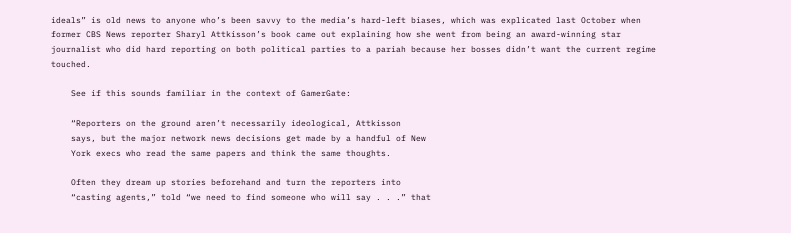ideals” is old news to anyone who’s been savvy to the media’s hard-left biases, which was explicated last October when former CBS News reporter Sharyl Attkisson’s book came out explaining how she went from being an award-winning star journalist who did hard reporting on both political parties to a pariah because her bosses didn’t want the current regime touched.

    See if this sounds familiar in the context of GamerGate:

    “Reporters on the ground aren’t necessarily ideological, Attkisson
    says, but the major network news decisions get made by a handful of New
    York execs who read the same papers and think the same thoughts.

    Often they dream up stories beforehand and turn the reporters into
    “casting agents,” told “we need to find someone who will say . . .” that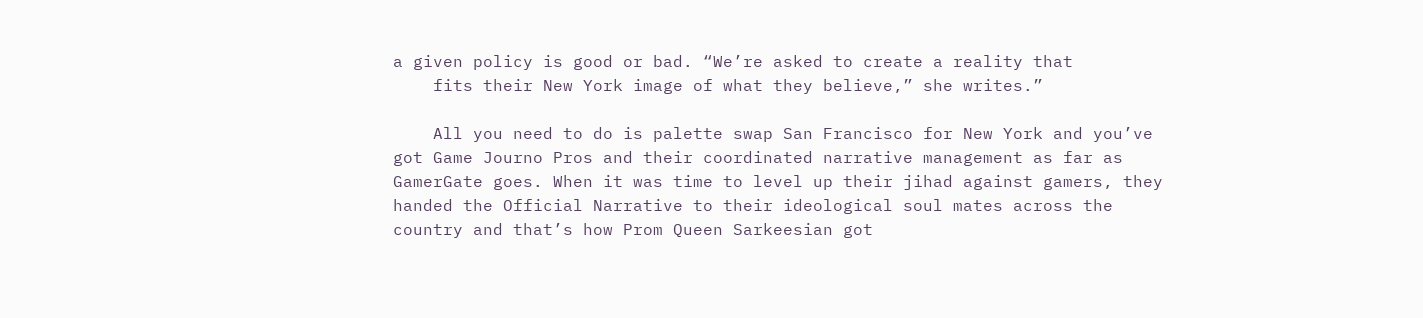a given policy is good or bad. “We’re asked to create a reality that
    fits their New York image of what they believe,” she writes.”

    All you need to do is palette swap San Francisco for New York and you’ve got Game Journo Pros and their coordinated narrative management as far as GamerGate goes. When it was time to level up their jihad against gamers, they handed the Official Narrative to their ideological soul mates across the country and that’s how Prom Queen Sarkeesian got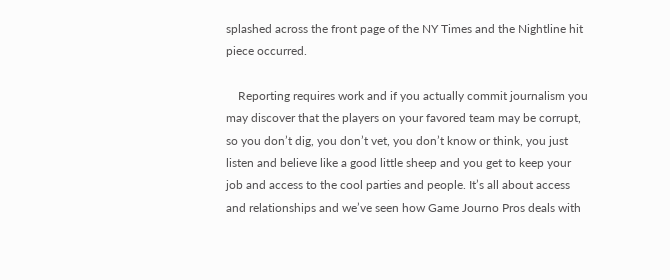splashed across the front page of the NY Times and the Nightline hit piece occurred.

    Reporting requires work and if you actually commit journalism you may discover that the players on your favored team may be corrupt, so you don’t dig, you don’t vet, you don’t know or think, you just listen and believe like a good little sheep and you get to keep your job and access to the cool parties and people. It’s all about access and relationships and we’ve seen how Game Journo Pros deals with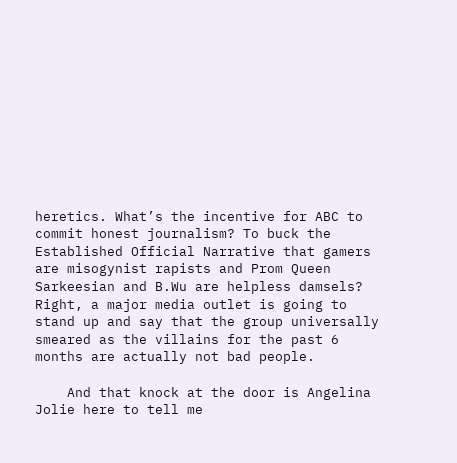heretics. What’s the incentive for ABC to commit honest journalism? To buck the Established Official Narrative that gamers are misogynist rapists and Prom Queen Sarkeesian and B.Wu are helpless damsels? Right, a major media outlet is going to stand up and say that the group universally smeared as the villains for the past 6 months are actually not bad people.

    And that knock at the door is Angelina Jolie here to tell me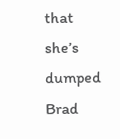that she’s dumped Brad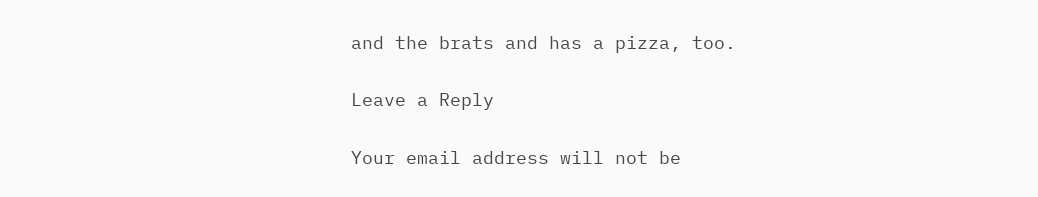and the brats and has a pizza, too.

Leave a Reply

Your email address will not be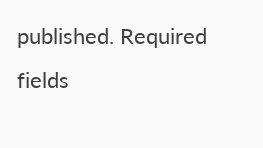published. Required fields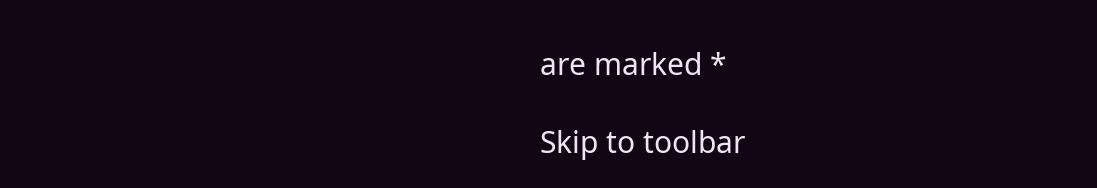are marked *

Skip to toolbar